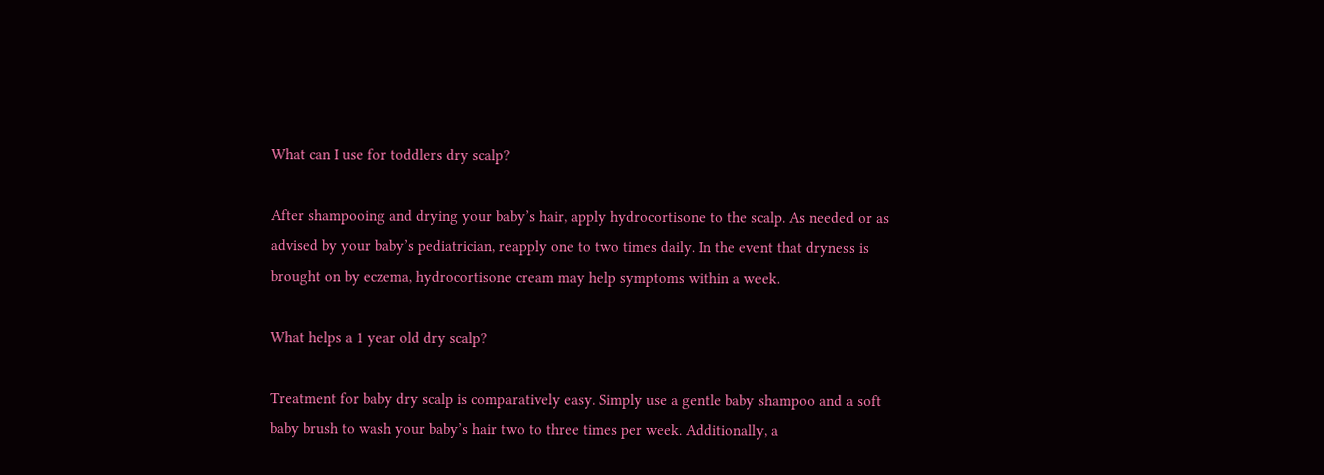What can I use for toddlers dry scalp?

After shampooing and drying your baby’s hair, apply hydrocortisone to the scalp. As needed or as advised by your baby’s pediatrician, reapply one to two times daily. In the event that dryness is brought on by eczema, hydrocortisone cream may help symptoms within a week.

What helps a 1 year old dry scalp?

Treatment for baby dry scalp is comparatively easy. Simply use a gentle baby shampoo and a soft baby brush to wash your baby’s hair two to three times per week. Additionally, a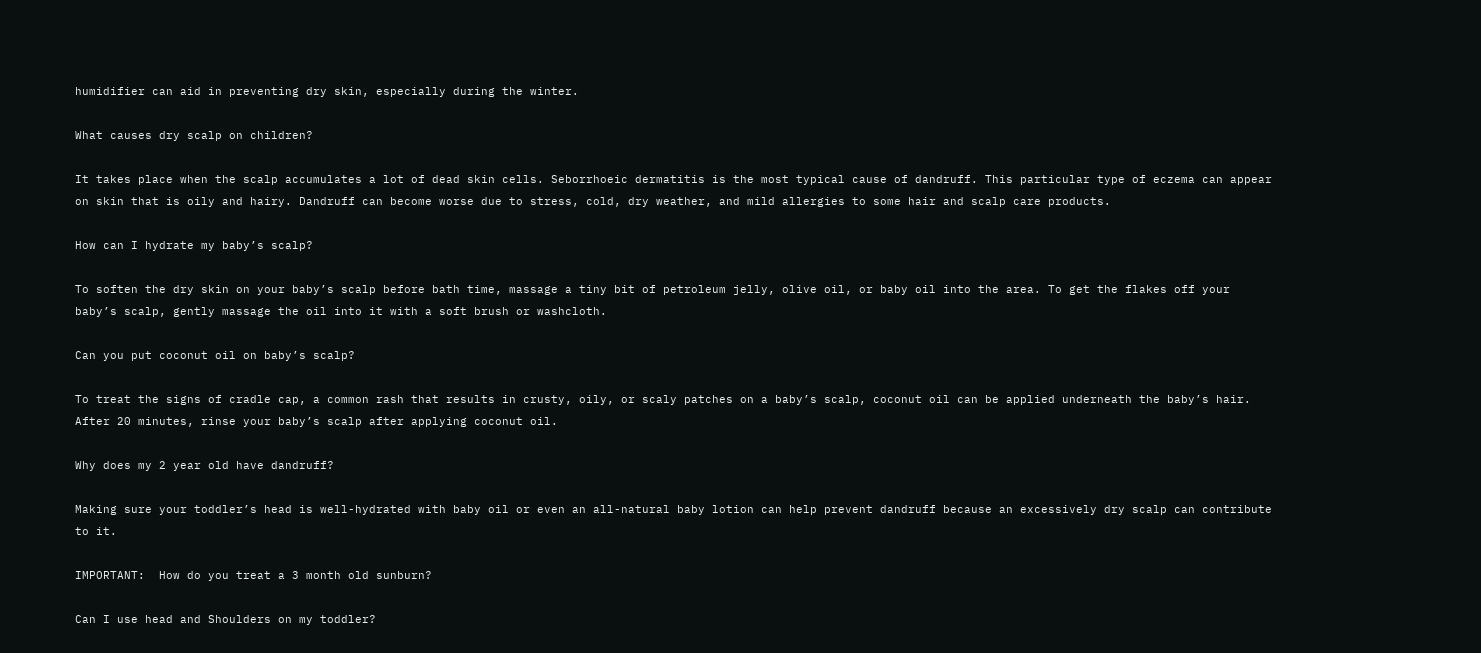humidifier can aid in preventing dry skin, especially during the winter.

What causes dry scalp on children?

It takes place when the scalp accumulates a lot of dead skin cells. Seborrhoeic dermatitis is the most typical cause of dandruff. This particular type of eczema can appear on skin that is oily and hairy. Dandruff can become worse due to stress, cold, dry weather, and mild allergies to some hair and scalp care products.

How can I hydrate my baby’s scalp?

To soften the dry skin on your baby’s scalp before bath time, massage a tiny bit of petroleum jelly, olive oil, or baby oil into the area. To get the flakes off your baby’s scalp, gently massage the oil into it with a soft brush or washcloth.

Can you put coconut oil on baby’s scalp?

To treat the signs of cradle cap, a common rash that results in crusty, oily, or scaly patches on a baby’s scalp, coconut oil can be applied underneath the baby’s hair. After 20 minutes, rinse your baby’s scalp after applying coconut oil.

Why does my 2 year old have dandruff?

Making sure your toddler’s head is well-hydrated with baby oil or even an all-natural baby lotion can help prevent dandruff because an excessively dry scalp can contribute to it.

IMPORTANT:  How do you treat a 3 month old sunburn?

Can I use head and Shoulders on my toddler?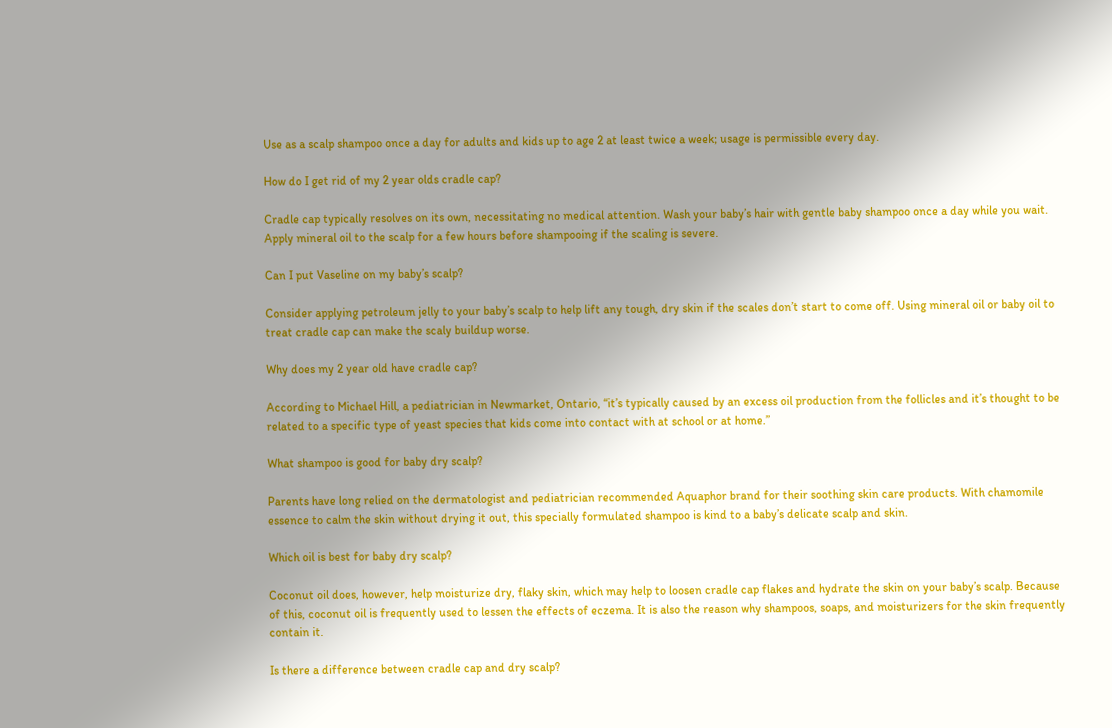Use as a scalp shampoo once a day for adults and kids up to age 2 at least twice a week; usage is permissible every day.

How do I get rid of my 2 year olds cradle cap?

Cradle cap typically resolves on its own, necessitating no medical attention. Wash your baby’s hair with gentle baby shampoo once a day while you wait. Apply mineral oil to the scalp for a few hours before shampooing if the scaling is severe.

Can I put Vaseline on my baby’s scalp?

Consider applying petroleum jelly to your baby’s scalp to help lift any tough, dry skin if the scales don’t start to come off. Using mineral oil or baby oil to treat cradle cap can make the scaly buildup worse.

Why does my 2 year old have cradle cap?

According to Michael Hill, a pediatrician in Newmarket, Ontario, “it’s typically caused by an excess oil production from the follicles and it’s thought to be related to a specific type of yeast species that kids come into contact with at school or at home.”

What shampoo is good for baby dry scalp?

Parents have long relied on the dermatologist and pediatrician recommended Aquaphor brand for their soothing skin care products. With chamomile essence to calm the skin without drying it out, this specially formulated shampoo is kind to a baby’s delicate scalp and skin.

Which oil is best for baby dry scalp?

Coconut oil does, however, help moisturize dry, flaky skin, which may help to loosen cradle cap flakes and hydrate the skin on your baby’s scalp. Because of this, coconut oil is frequently used to lessen the effects of eczema. It is also the reason why shampoos, soaps, and moisturizers for the skin frequently contain it.

Is there a difference between cradle cap and dry scalp?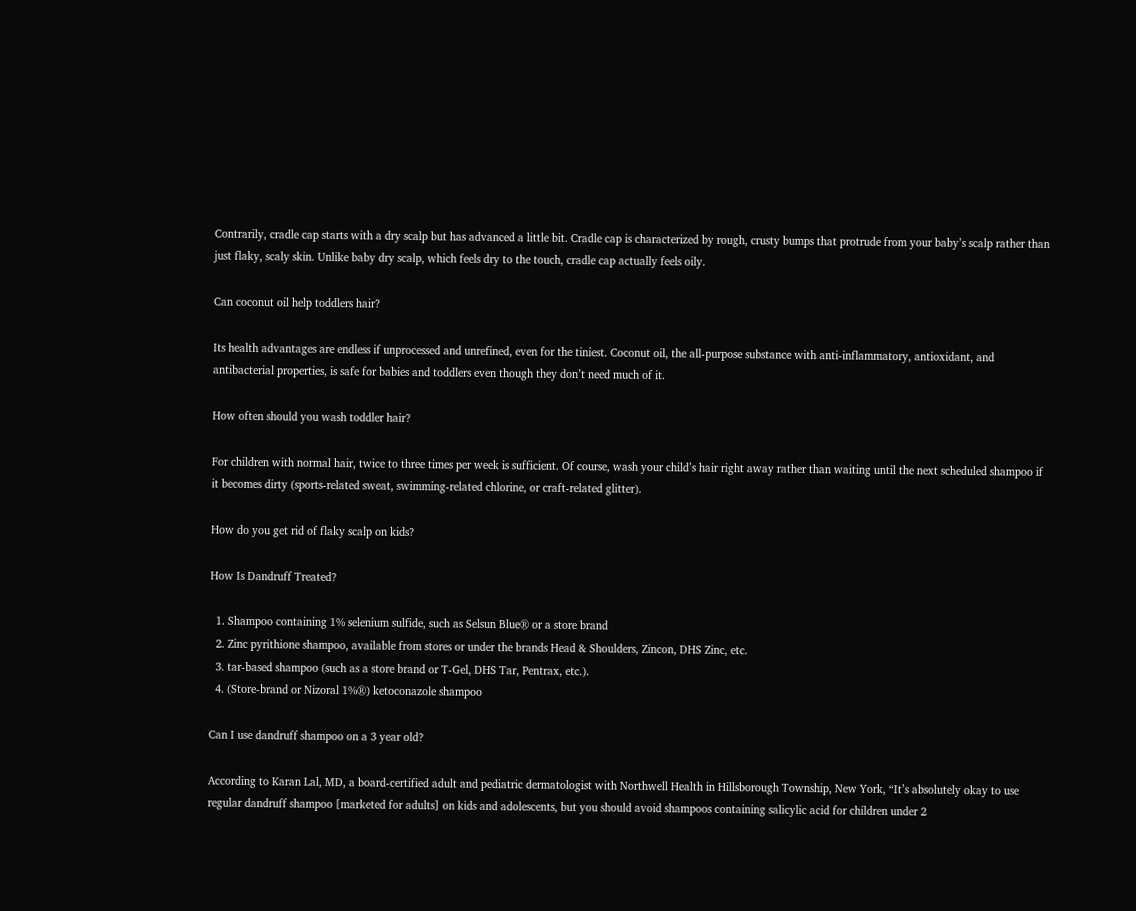Contrarily, cradle cap starts with a dry scalp but has advanced a little bit. Cradle cap is characterized by rough, crusty bumps that protrude from your baby’s scalp rather than just flaky, scaly skin. Unlike baby dry scalp, which feels dry to the touch, cradle cap actually feels oily.

Can coconut oil help toddlers hair?

Its health advantages are endless if unprocessed and unrefined, even for the tiniest. Coconut oil, the all-purpose substance with anti-inflammatory, antioxidant, and antibacterial properties, is safe for babies and toddlers even though they don’t need much of it.

How often should you wash toddler hair?

For children with normal hair, twice to three times per week is sufficient. Of course, wash your child’s hair right away rather than waiting until the next scheduled shampoo if it becomes dirty (sports-related sweat, swimming-related chlorine, or craft-related glitter).

How do you get rid of flaky scalp on kids?

How Is Dandruff Treated?

  1. Shampoo containing 1% selenium sulfide, such as Selsun Blue® or a store brand
  2. Zinc pyrithione shampoo, available from stores or under the brands Head & Shoulders, Zincon, DHS Zinc, etc.
  3. tar-based shampoo (such as a store brand or T-Gel, DHS Tar, Pentrax, etc.).
  4. (Store-brand or Nizoral 1%®) ketoconazole shampoo

Can I use dandruff shampoo on a 3 year old?

According to Karan Lal, MD, a board-certified adult and pediatric dermatologist with Northwell Health in Hillsborough Township, New York, “It’s absolutely okay to use regular dandruff shampoo [marketed for adults] on kids and adolescents, but you should avoid shampoos containing salicylic acid for children under 2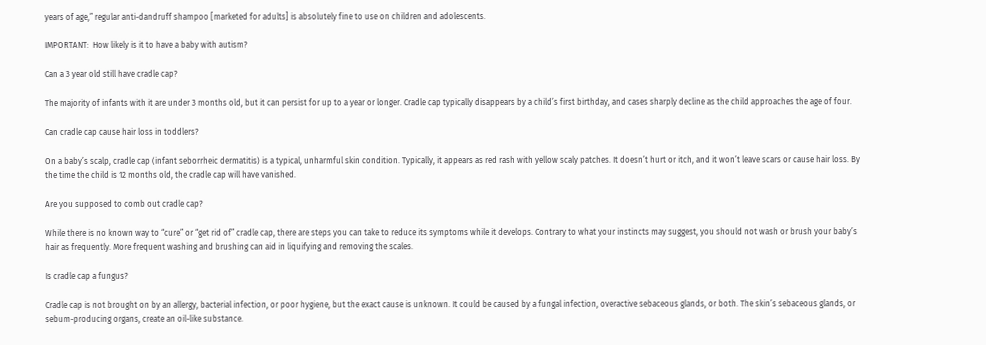years of age,” regular anti-dandruff shampoo [marketed for adults] is absolutely fine to use on children and adolescents.

IMPORTANT:  How likely is it to have a baby with autism?

Can a 3 year old still have cradle cap?

The majority of infants with it are under 3 months old, but it can persist for up to a year or longer. Cradle cap typically disappears by a child’s first birthday, and cases sharply decline as the child approaches the age of four.

Can cradle cap cause hair loss in toddlers?

On a baby’s scalp, cradle cap (infant seborrheic dermatitis) is a typical, unharmful skin condition. Typically, it appears as red rash with yellow scaly patches. It doesn’t hurt or itch, and it won’t leave scars or cause hair loss. By the time the child is 12 months old, the cradle cap will have vanished.

Are you supposed to comb out cradle cap?

While there is no known way to “cure” or “get rid of” cradle cap, there are steps you can take to reduce its symptoms while it develops. Contrary to what your instincts may suggest, you should not wash or brush your baby’s hair as frequently. More frequent washing and brushing can aid in liquifying and removing the scales.

Is cradle cap a fungus?

Cradle cap is not brought on by an allergy, bacterial infection, or poor hygiene, but the exact cause is unknown. It could be caused by a fungal infection, overactive sebaceous glands, or both. The skin’s sebaceous glands, or sebum-producing organs, create an oil-like substance.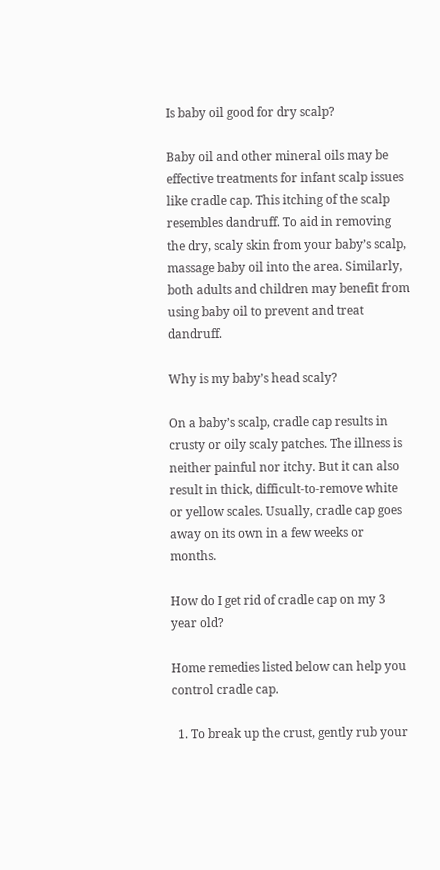Is baby oil good for dry scalp?

Baby oil and other mineral oils may be effective treatments for infant scalp issues like cradle cap. This itching of the scalp resembles dandruff. To aid in removing the dry, scaly skin from your baby’s scalp, massage baby oil into the area. Similarly, both adults and children may benefit from using baby oil to prevent and treat dandruff.

Why is my baby’s head scaly?

On a baby’s scalp, cradle cap results in crusty or oily scaly patches. The illness is neither painful nor itchy. But it can also result in thick, difficult-to-remove white or yellow scales. Usually, cradle cap goes away on its own in a few weeks or months.

How do I get rid of cradle cap on my 3 year old?

Home remedies listed below can help you control cradle cap.

  1. To break up the crust, gently rub your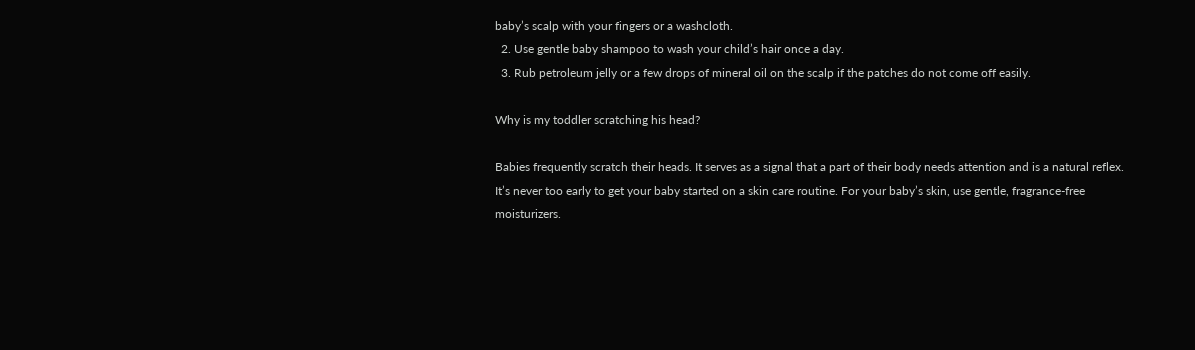baby’s scalp with your fingers or a washcloth.
  2. Use gentle baby shampoo to wash your child’s hair once a day.
  3. Rub petroleum jelly or a few drops of mineral oil on the scalp if the patches do not come off easily.

Why is my toddler scratching his head?

Babies frequently scratch their heads. It serves as a signal that a part of their body needs attention and is a natural reflex. It’s never too early to get your baby started on a skin care routine. For your baby’s skin, use gentle, fragrance-free moisturizers.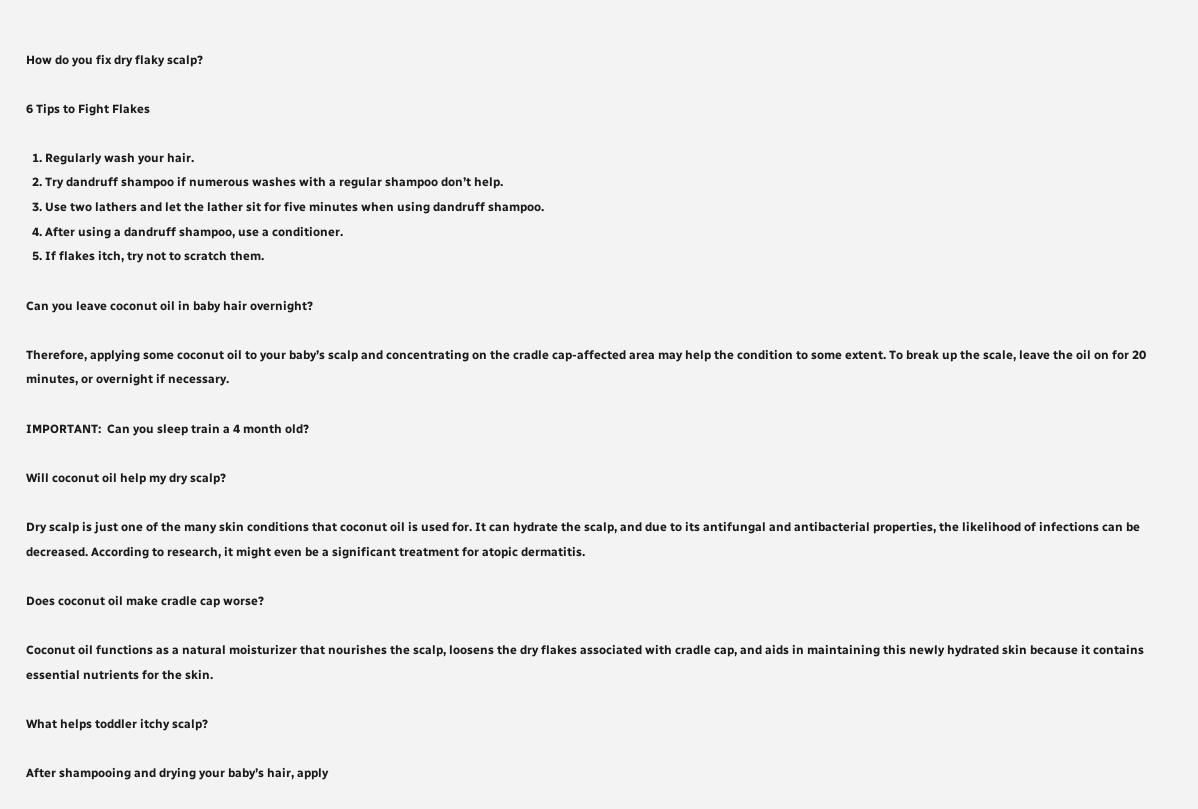How do you fix dry flaky scalp?

6 Tips to Fight Flakes

  1. Regularly wash your hair.
  2. Try dandruff shampoo if numerous washes with a regular shampoo don’t help.
  3. Use two lathers and let the lather sit for five minutes when using dandruff shampoo.
  4. After using a dandruff shampoo, use a conditioner.
  5. If flakes itch, try not to scratch them.

Can you leave coconut oil in baby hair overnight?

Therefore, applying some coconut oil to your baby’s scalp and concentrating on the cradle cap-affected area may help the condition to some extent. To break up the scale, leave the oil on for 20 minutes, or overnight if necessary.

IMPORTANT:  Can you sleep train a 4 month old?

Will coconut oil help my dry scalp?

Dry scalp is just one of the many skin conditions that coconut oil is used for. It can hydrate the scalp, and due to its antifungal and antibacterial properties, the likelihood of infections can be decreased. According to research, it might even be a significant treatment for atopic dermatitis.

Does coconut oil make cradle cap worse?

Coconut oil functions as a natural moisturizer that nourishes the scalp, loosens the dry flakes associated with cradle cap, and aids in maintaining this newly hydrated skin because it contains essential nutrients for the skin.

What helps toddler itchy scalp?

After shampooing and drying your baby’s hair, apply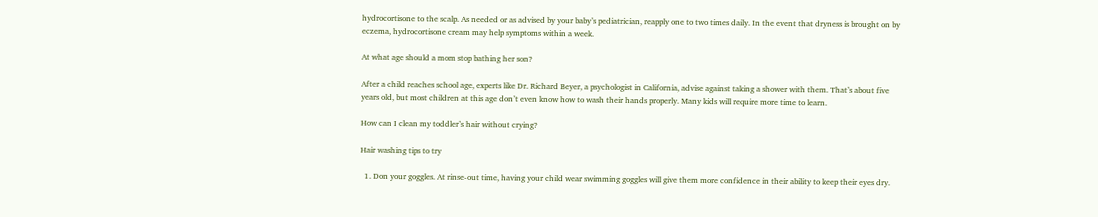hydrocortisone to the scalp. As needed or as advised by your baby’s pediatrician, reapply one to two times daily. In the event that dryness is brought on by eczema, hydrocortisone cream may help symptoms within a week.

At what age should a mom stop bathing her son?

After a child reaches school age, experts like Dr. Richard Beyer, a psychologist in California, advise against taking a shower with them. That’s about five years old, but most children at this age don’t even know how to wash their hands properly. Many kids will require more time to learn.

How can I clean my toddler’s hair without crying?

Hair washing tips to try

  1. Don your goggles. At rinse-out time, having your child wear swimming goggles will give them more confidence in their ability to keep their eyes dry.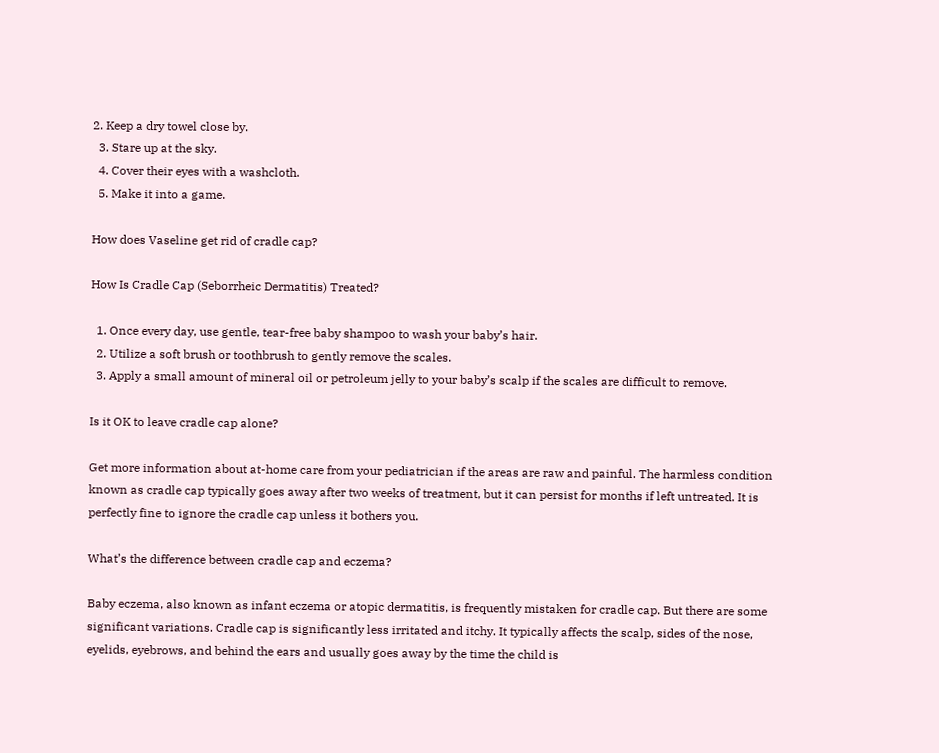2. Keep a dry towel close by.
  3. Stare up at the sky.
  4. Cover their eyes with a washcloth.
  5. Make it into a game.

How does Vaseline get rid of cradle cap?

How Is Cradle Cap (Seborrheic Dermatitis) Treated?

  1. Once every day, use gentle, tear-free baby shampoo to wash your baby’s hair.
  2. Utilize a soft brush or toothbrush to gently remove the scales.
  3. Apply a small amount of mineral oil or petroleum jelly to your baby’s scalp if the scales are difficult to remove.

Is it OK to leave cradle cap alone?

Get more information about at-home care from your pediatrician if the areas are raw and painful. The harmless condition known as cradle cap typically goes away after two weeks of treatment, but it can persist for months if left untreated. It is perfectly fine to ignore the cradle cap unless it bothers you.

What’s the difference between cradle cap and eczema?

Baby eczema, also known as infant eczema or atopic dermatitis, is frequently mistaken for cradle cap. But there are some significant variations. Cradle cap is significantly less irritated and itchy. It typically affects the scalp, sides of the nose, eyelids, eyebrows, and behind the ears and usually goes away by the time the child is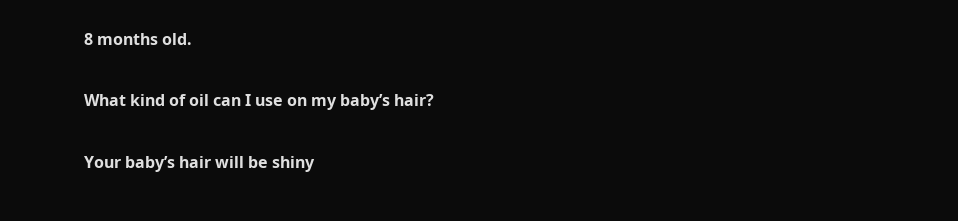8 months old.

What kind of oil can I use on my baby’s hair?

Your baby’s hair will be shiny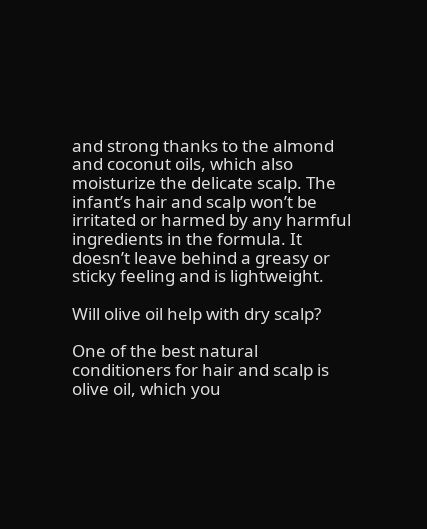and strong thanks to the almond and coconut oils, which also moisturize the delicate scalp. The infant’s hair and scalp won’t be irritated or harmed by any harmful ingredients in the formula. It doesn’t leave behind a greasy or sticky feeling and is lightweight.

Will olive oil help with dry scalp?

One of the best natural conditioners for hair and scalp is olive oil, which you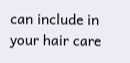can include in your hair care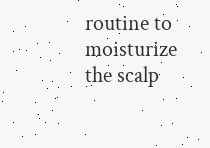routine to moisturize the scalp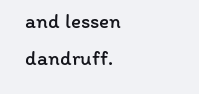and lessen dandruff.